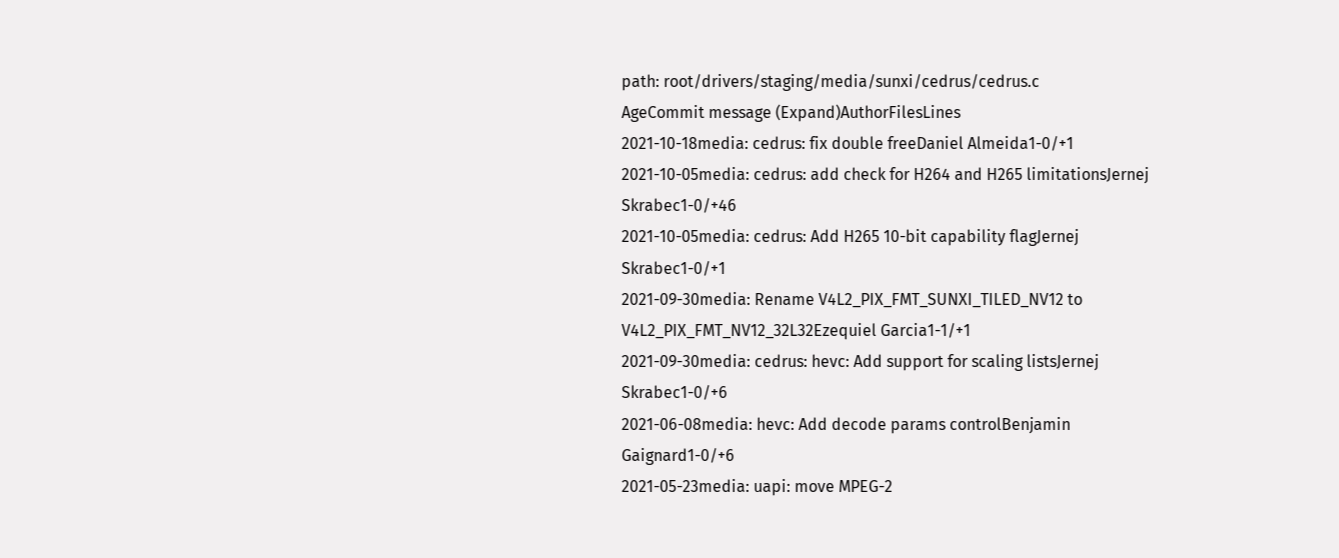path: root/drivers/staging/media/sunxi/cedrus/cedrus.c
AgeCommit message (Expand)AuthorFilesLines
2021-10-18media: cedrus: fix double freeDaniel Almeida1-0/+1
2021-10-05media: cedrus: add check for H264 and H265 limitationsJernej Skrabec1-0/+46
2021-10-05media: cedrus: Add H265 10-bit capability flagJernej Skrabec1-0/+1
2021-09-30media: Rename V4L2_PIX_FMT_SUNXI_TILED_NV12 to V4L2_PIX_FMT_NV12_32L32Ezequiel Garcia1-1/+1
2021-09-30media: cedrus: hevc: Add support for scaling listsJernej Skrabec1-0/+6
2021-06-08media: hevc: Add decode params controlBenjamin Gaignard1-0/+6
2021-05-23media: uapi: move MPEG-2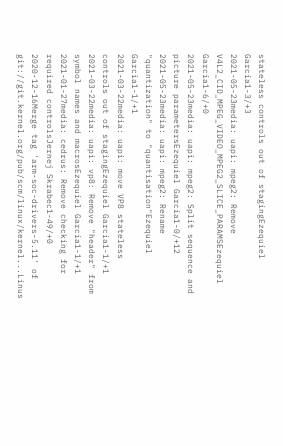stateless controls out of stagingEzequiel Garcia1-3/+3
2021-05-23media: uapi: mpeg2: Remove V4L2_CID_MPEG_VIDEO_MPEG2_SLICE_PARAMSEzequiel Garcia1-6/+0
2021-05-23media: uapi: mpeg2: Split sequence and picture parametersEzequiel Garcia1-0/+12
2021-05-23media: uapi: mpeg2: Rename "quantization" to "quantisation"Ezequiel Garcia1-1/+1
2021-03-22media: uapi: move VP8 stateless controls out of stagingEzequiel Garcia1-1/+1
2021-03-22media: uapi: vp8: Remove "header" from symbol names and macrosEzequiel Garcia1-1/+1
2021-01-27media: cedrus: Remove checking for required controlsJernej Skrabec1-49/+0
2020-12-16Merge tag 'arm-soc-drivers-5.11' of git://git.kernel.org/pub/scm/linux/kernel...Linus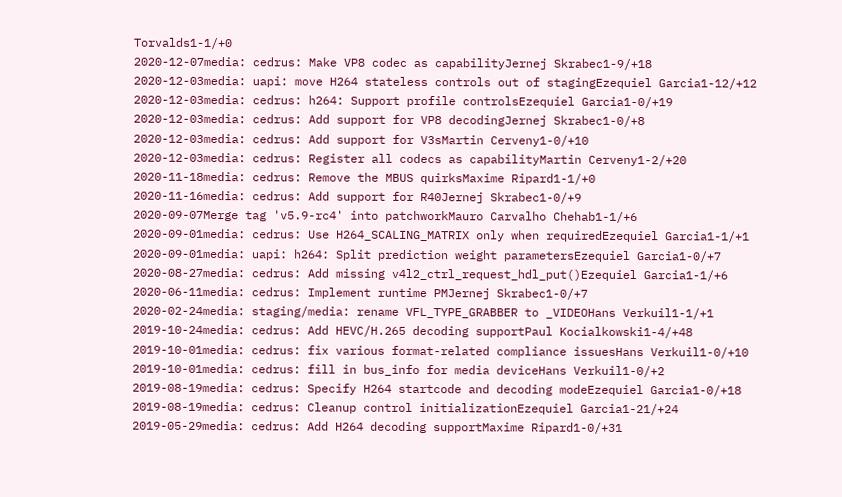Torvalds1-1/+0
2020-12-07media: cedrus: Make VP8 codec as capabilityJernej Skrabec1-9/+18
2020-12-03media: uapi: move H264 stateless controls out of stagingEzequiel Garcia1-12/+12
2020-12-03media: cedrus: h264: Support profile controlsEzequiel Garcia1-0/+19
2020-12-03media: cedrus: Add support for VP8 decodingJernej Skrabec1-0/+8
2020-12-03media: cedrus: Add support for V3sMartin Cerveny1-0/+10
2020-12-03media: cedrus: Register all codecs as capabilityMartin Cerveny1-2/+20
2020-11-18media: cedrus: Remove the MBUS quirksMaxime Ripard1-1/+0
2020-11-16media: cedrus: Add support for R40Jernej Skrabec1-0/+9
2020-09-07Merge tag 'v5.9-rc4' into patchworkMauro Carvalho Chehab1-1/+6
2020-09-01media: cedrus: Use H264_SCALING_MATRIX only when requiredEzequiel Garcia1-1/+1
2020-09-01media: uapi: h264: Split prediction weight parametersEzequiel Garcia1-0/+7
2020-08-27media: cedrus: Add missing v4l2_ctrl_request_hdl_put()Ezequiel Garcia1-1/+6
2020-06-11media: cedrus: Implement runtime PMJernej Skrabec1-0/+7
2020-02-24media: staging/media: rename VFL_TYPE_GRABBER to _VIDEOHans Verkuil1-1/+1
2019-10-24media: cedrus: Add HEVC/H.265 decoding supportPaul Kocialkowski1-4/+48
2019-10-01media: cedrus: fix various format-related compliance issuesHans Verkuil1-0/+10
2019-10-01media: cedrus: fill in bus_info for media deviceHans Verkuil1-0/+2
2019-08-19media: cedrus: Specify H264 startcode and decoding modeEzequiel Garcia1-0/+18
2019-08-19media: cedrus: Cleanup control initializationEzequiel Garcia1-21/+24
2019-05-29media: cedrus: Add H264 decoding supportMaxime Ripard1-0/+31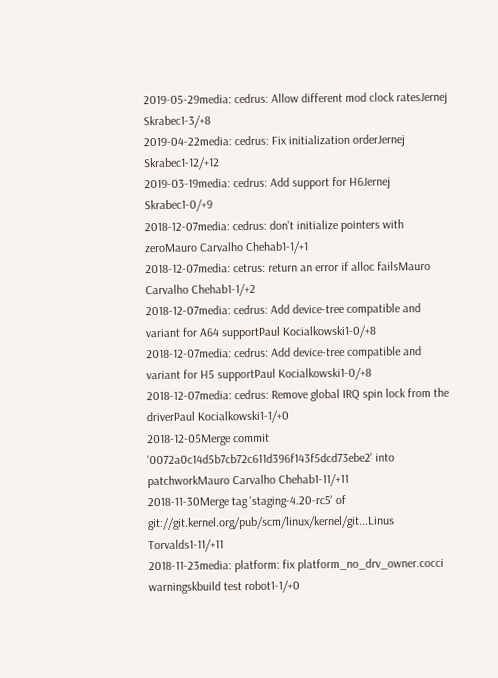2019-05-29media: cedrus: Allow different mod clock ratesJernej Skrabec1-3/+8
2019-04-22media: cedrus: Fix initialization orderJernej Skrabec1-12/+12
2019-03-19media: cedrus: Add support for H6Jernej Skrabec1-0/+9
2018-12-07media: cedrus: don't initialize pointers with zeroMauro Carvalho Chehab1-1/+1
2018-12-07media: cetrus: return an error if alloc failsMauro Carvalho Chehab1-1/+2
2018-12-07media: cedrus: Add device-tree compatible and variant for A64 supportPaul Kocialkowski1-0/+8
2018-12-07media: cedrus: Add device-tree compatible and variant for H5 supportPaul Kocialkowski1-0/+8
2018-12-07media: cedrus: Remove global IRQ spin lock from the driverPaul Kocialkowski1-1/+0
2018-12-05Merge commit '0072a0c14d5b7cb72c611d396f143f5dcd73ebe2' into patchworkMauro Carvalho Chehab1-11/+11
2018-11-30Merge tag 'staging-4.20-rc5' of git://git.kernel.org/pub/scm/linux/kernel/git...Linus Torvalds1-11/+11
2018-11-23media: platform: fix platform_no_drv_owner.cocci warningskbuild test robot1-1/+0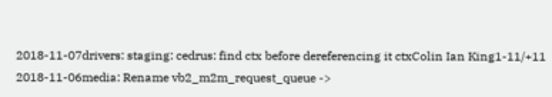2018-11-07drivers: staging: cedrus: find ctx before dereferencing it ctxColin Ian King1-11/+11
2018-11-06media: Rename vb2_m2m_request_queue ->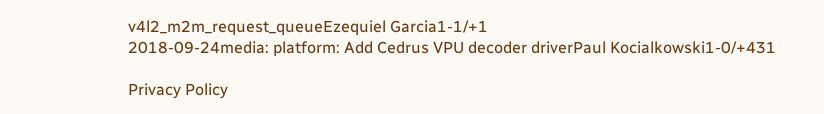v4l2_m2m_request_queueEzequiel Garcia1-1/+1
2018-09-24media: platform: Add Cedrus VPU decoder driverPaul Kocialkowski1-0/+431

Privacy Policy